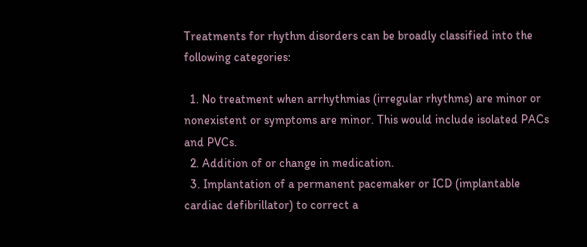Treatments for rhythm disorders can be broadly classified into the following categories:

  1. No treatment when arrhythmias (irregular rhythms) are minor or nonexistent or symptoms are minor. This would include isolated PACs and PVCs.
  2. Addition of or change in medication.
  3. Implantation of a permanent pacemaker or ICD (implantable cardiac defibrillator) to correct a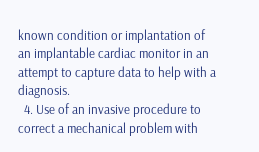known condition or implantation of an implantable cardiac monitor in an attempt to capture data to help with a diagnosis.
  4. Use of an invasive procedure to correct a mechanical problem with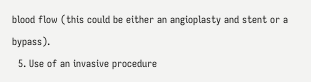blood flow (this could be either an angioplasty and stent or a bypass).
  5. Use of an invasive procedure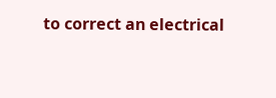to correct an electrical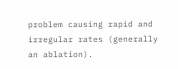problem causing rapid and irregular rates (generally an ablation).